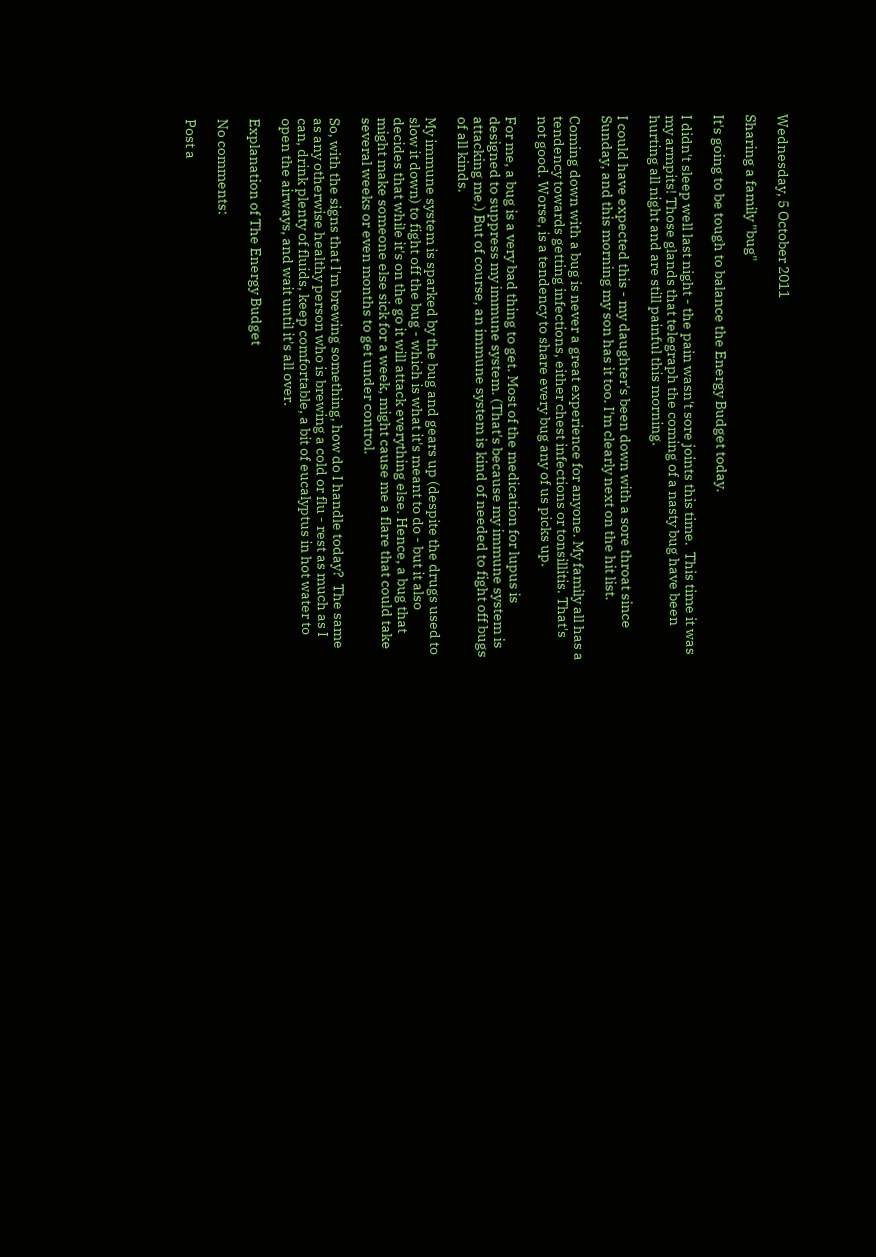Wednesday, 5 October 2011

Sharing a family "bug"

It's going to be tough to balance the Energy Budget today.

I didn't sleep well last night - the pain wasn't sore joints this time.  This time it was my armpits! Those glands that telegraph the coming of a nasty bug have been hurting all night and are still painful this morning.

I could have expected this - my daughter's been down with a sore throat since Sunday, and this morning my son has it too. I'm clearly next on the hit list.

Coming down with a bug is never a great experience for anyone. My family all has a tendency towards getting infections, either chest infections or tonsillitis. That's not good. Worse, is a tendency to share every bug any of us picks up.

For me, a bug is a very bad thing to get. Most of the medication for lupus is designed to suppress my immune system. (That's because my immune system is attacking me.) But of course, an immune system is kind of needed to fight off bugs of all kinds.

My immune system is sparked by the bug and gears up (despite the drugs used to slow it down) to fight off the bug - which is what it's meant to do - but it also decides that while it's on the go it will attack everything else. Hence, a bug that might make someone else sick for a week, might cause me a flare that could take several weeks or even months to get under control.

So, with the signs that I'm brewing something, how do I handle today?  The same as any otherwise healthy person who is brewing a cold or flu - rest as much as I can, drink plenty of fluids, keep comfortable, a bit of eucalyptus in hot water to open the airways, and wait until it's all over.

Explanation of The Energy Budget

No comments:

Post a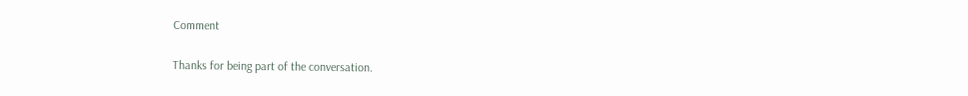Comment

Thanks for being part of the conversation.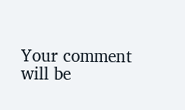Your comment will be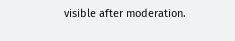visible after moderation.